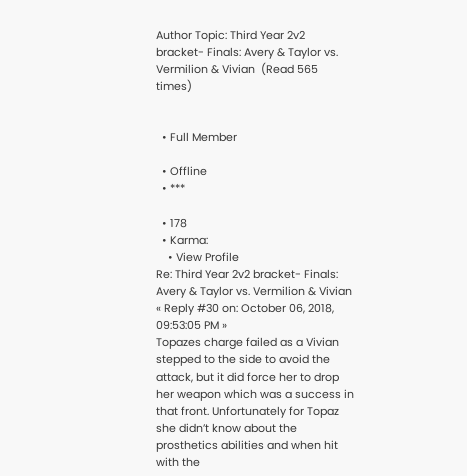Author Topic: Third Year 2v2 bracket- Finals: Avery & Taylor vs. Vermilion & Vivian  (Read 565 times)


  • Full Member

  • Offline
  • ***

  • 178
  • Karma:
    • View Profile
Re: Third Year 2v2 bracket- Finals: Avery & Taylor vs. Vermilion & Vivian
« Reply #30 on: October 06, 2018, 09:53:05 PM »
Topazes charge failed as a Vivian stepped to the side to avoid the attack, but it did force her to drop her weapon which was a success in that front. Unfortunately for Topaz she didn’t know about the prosthetics abilities and when hit with the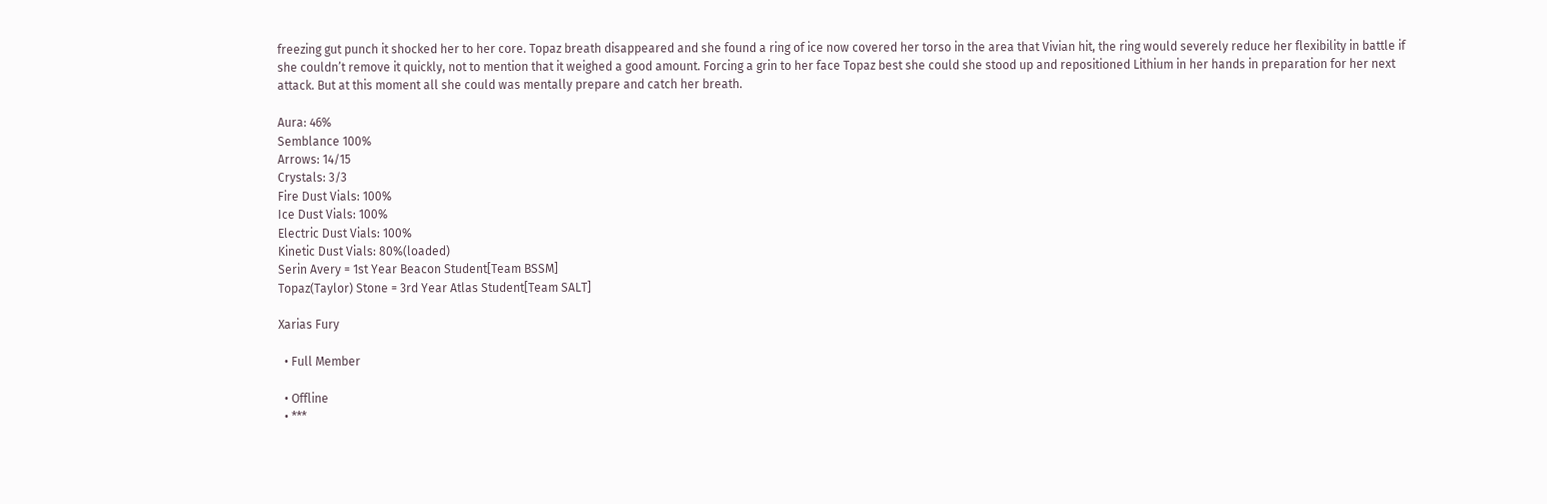freezing gut punch it shocked her to her core. Topaz breath disappeared and she found a ring of ice now covered her torso in the area that Vivian hit, the ring would severely reduce her flexibility in battle if she couldn’t remove it quickly, not to mention that it weighed a good amount. Forcing a grin to her face Topaz best she could she stood up and repositioned Lithium in her hands in preparation for her next attack. But at this moment all she could was mentally prepare and catch her breath.

Aura: 46%
Semblance 100%
Arrows: 14/15
Crystals: 3/3
Fire Dust Vials: 100%
Ice Dust Vials: 100%
Electric Dust Vials: 100%
Kinetic Dust Vials: 80%(loaded)
Serin Avery = 1st Year Beacon Student[Team BSSM]
Topaz(Taylor) Stone = 3rd Year Atlas Student[Team SALT]

Xarias Fury

  • Full Member

  • Offline
  • ***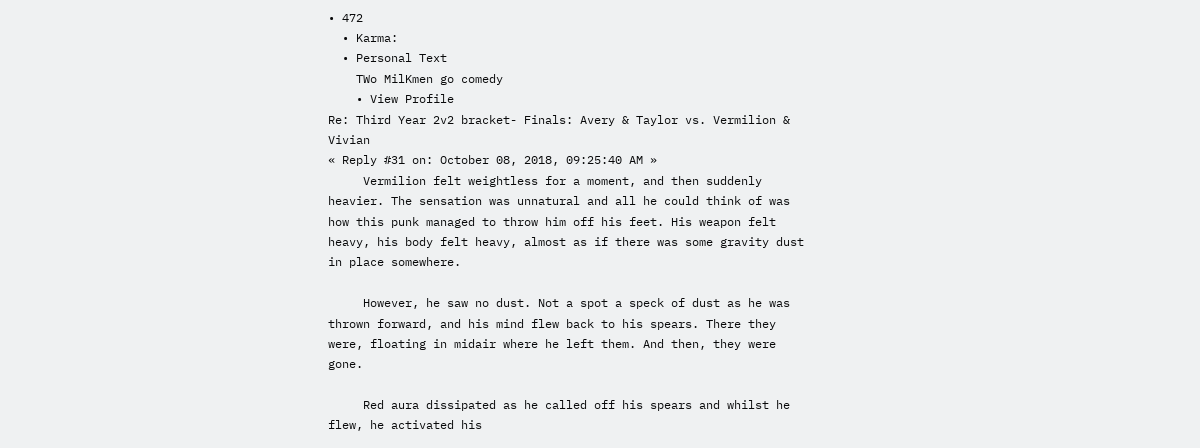• 472
  • Karma:
  • Personal Text
    TWo MilKmen go comedy
    • View Profile
Re: Third Year 2v2 bracket- Finals: Avery & Taylor vs. Vermilion & Vivian
« Reply #31 on: October 08, 2018, 09:25:40 AM »
     Vermilion felt weightless for a moment, and then suddenly heavier. The sensation was unnatural and all he could think of was how this punk managed to throw him off his feet. His weapon felt heavy, his body felt heavy, almost as if there was some gravity dust in place somewhere.

     However, he saw no dust. Not a spot a speck of dust as he was thrown forward, and his mind flew back to his spears. There they were, floating in midair where he left them. And then, they were gone.

     Red aura dissipated as he called off his spears and whilst he flew, he activated his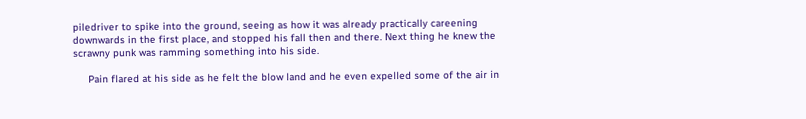piledriver to spike into the ground, seeing as how it was already practically careening downwards in the first place, and stopped his fall then and there. Next thing he knew the scrawny punk was ramming something into his side.

     Pain flared at his side as he felt the blow land and he even expelled some of the air in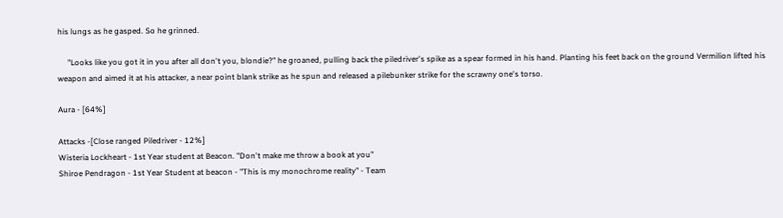his lungs as he gasped. So he grinned.

     "Looks like you got it in you after all don't you, blondie?" he groaned, pulling back the piledriver's spike as a spear formed in his hand. Planting his feet back on the ground Vermilion lifted his weapon and aimed it at his attacker, a near point blank strike as he spun and released a pilebunker strike for the scrawny one's torso.

Aura - [64%]

Attacks -[Close ranged Piledriver - 12%]
Wisteria Lockheart - 1st Year student at Beacon. "Don't make me throw a book at you"
Shiroe Pendragon - 1st Year Student at beacon - "This is my monochrome reality" - Team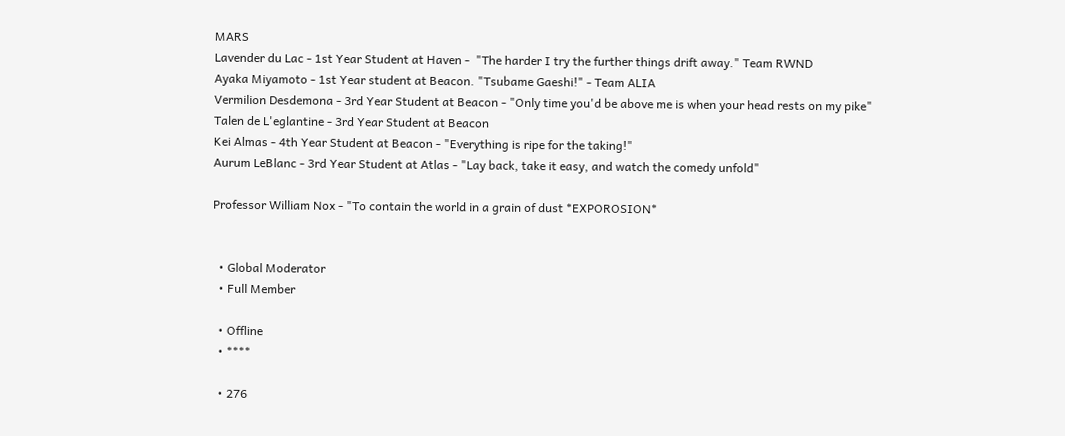MARS
Lavender du Lac - 1st Year Student at Haven -  "The harder I try the further things drift away." Team RWND
Ayaka Miyamoto - 1st Year student at Beacon. "Tsubame Gaeshi!" - Team ALIA
Vermilion Desdemona - 3rd Year Student at Beacon - "Only time you'd be above me is when your head rests on my pike"
Talen de L'eglantine - 3rd Year Student at Beacon
Kei Almas - 4th Year Student at Beacon - "Everything is ripe for the taking!"
Aurum LeBlanc - 3rd Year Student at Atlas - "Lay back, take it easy, and watch the comedy unfold"

Professor William Nox - "To contain the world in a grain of dust *EXPOROSION*


  • Global Moderator
  • Full Member

  • Offline
  • ****

  • 276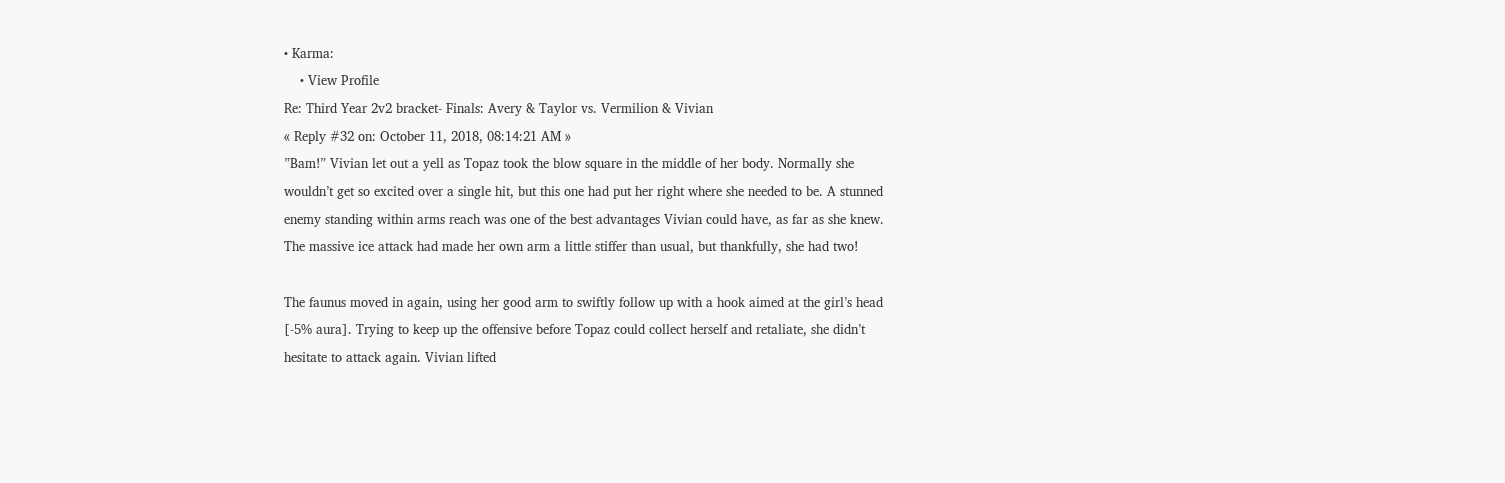• Karma:
    • View Profile
Re: Third Year 2v2 bracket- Finals: Avery & Taylor vs. Vermilion & Vivian
« Reply #32 on: October 11, 2018, 08:14:21 AM »
”Bam!” Vivian let out a yell as Topaz took the blow square in the middle of her body. Normally she wouldn’t get so excited over a single hit, but this one had put her right where she needed to be. A stunned enemy standing within arms reach was one of the best advantages Vivian could have, as far as she knew. The massive ice attack had made her own arm a little stiffer than usual, but thankfully, she had two!

The faunus moved in again, using her good arm to swiftly follow up with a hook aimed at the girl’s head [-5% aura]. Trying to keep up the offensive before Topaz could collect herself and retaliate, she didn’t hesitate to attack again. Vivian lifted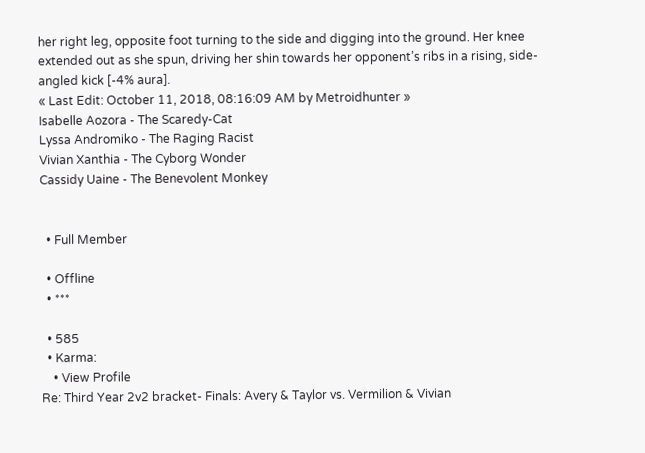her right leg, opposite foot turning to the side and digging into the ground. Her knee extended out as she spun, driving her shin towards her opponent’s ribs in a rising, side-angled kick [-4% aura].
« Last Edit: October 11, 2018, 08:16:09 AM by Metroidhunter »
Isabelle Aozora - The Scaredy-Cat
Lyssa Andromiko - The Raging Racist
Vivian Xanthia - The Cyborg Wonder
Cassidy Uaine - The Benevolent Monkey


  • Full Member

  • Offline
  • ***

  • 585
  • Karma:
    • View Profile
Re: Third Year 2v2 bracket- Finals: Avery & Taylor vs. Vermilion & Vivian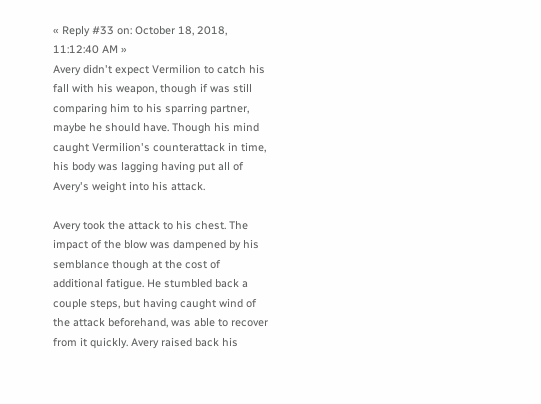« Reply #33 on: October 18, 2018, 11:12:40 AM »
Avery didn't expect Vermilion to catch his fall with his weapon, though if was still comparing him to his sparring partner, maybe he should have. Though his mind caught Vermilion's counterattack in time, his body was lagging having put all of Avery's weight into his attack.

Avery took the attack to his chest. The impact of the blow was dampened by his semblance though at the cost of additional fatigue. He stumbled back a couple steps, but having caught wind of the attack beforehand, was able to recover from it quickly. Avery raised back his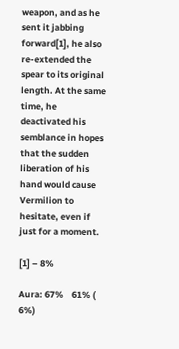weapon, and as he sent it jabbing forward[1], he also re-extended the spear to its original length. At the same time, he deactivated his semblance in hopes that the sudden liberation of his hand would cause Vermilion to hesitate, even if just for a moment.

[1] – 8%

Aura: 67%    61% ( 6%)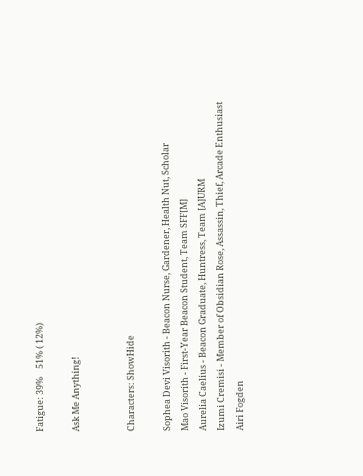Fatigue: 39%    51% ( 12%)

Ask Me Anything!


Characters: ShowHide

Sophea Devi Visorith - Beacon Nurse, Gardener, Health Nut, Scholar
Mao Visorith - First-Year Beacon Student, Team SFF[M]
Aurelia Caelius - Beacon Graduate, Huntress, Team [A]URM
Izumi Cremisi - Member of Obsidian Rose, Assassin, Thief, Arcade Enthusiast
Airi Fogden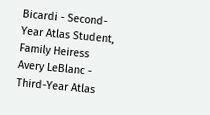Bicardi - Second-Year Atlas Student, Family Heiress
Avery LeBlanc - Third-Year Atlas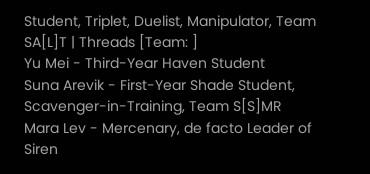Student, Triplet, Duelist, Manipulator, Team SA[L]T | Threads [Team: ]
Yu Mei - Third-Year Haven Student
Suna Arevik - First-Year Shade Student, Scavenger-in-Training, Team S[S]MR
Mara Lev - Mercenary, de facto Leader of Siren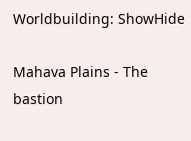Worldbuilding: ShowHide

Mahava Plains - The bastion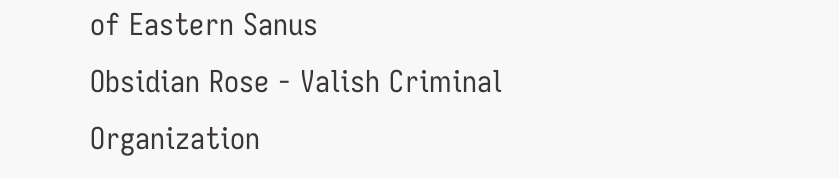of Eastern Sanus
Obsidian Rose - Valish Criminal Organization